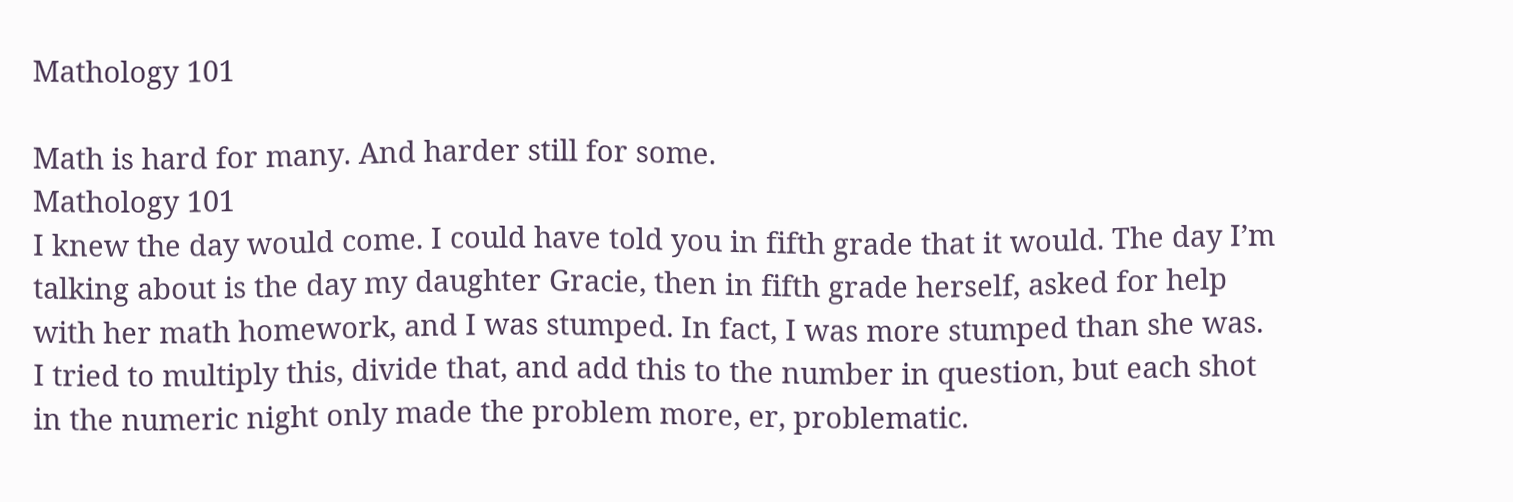Mathology 101

Math is hard for many. And harder still for some.
Mathology 101
I knew the day would come. I could have told you in fifth grade that it would. The day I’m talking about is the day my daughter Gracie, then in fifth grade herself, asked for help with her math homework, and I was stumped. In fact, I was more stumped than she was. I tried to multiply this, divide that, and add this to the number in question, but each shot in the numeric night only made the problem more, er, problematic.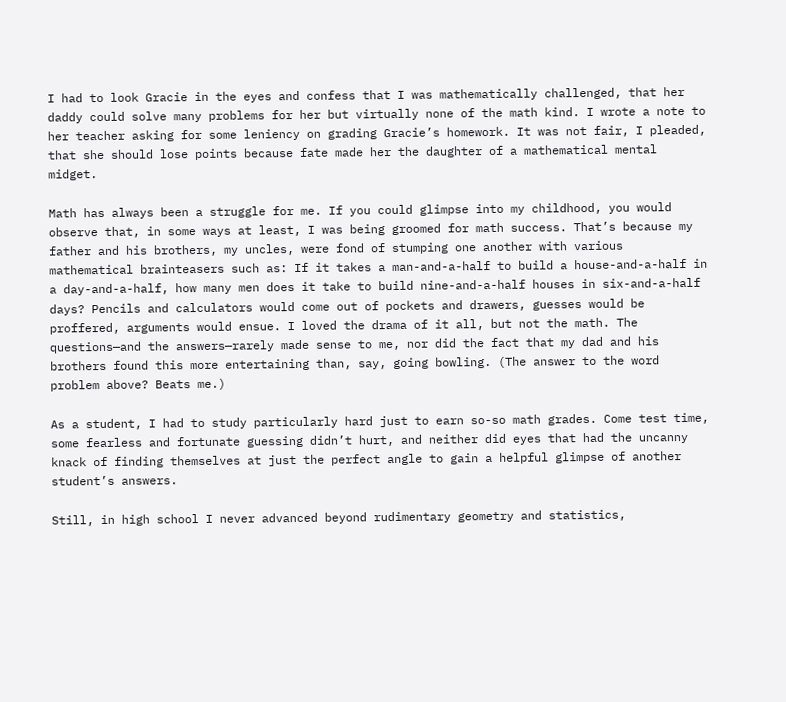I had to look Gracie in the eyes and confess that I was mathematically challenged, that her daddy could solve many problems for her but virtually none of the math kind. I wrote a note to her teacher asking for some leniency on grading Gracie’s homework. It was not fair, I pleaded, that she should lose points because fate made her the daughter of a mathematical mental midget.

Math has always been a struggle for me. If you could glimpse into my childhood, you would observe that, in some ways at least, I was being groomed for math success. That’s because my father and his brothers, my uncles, were fond of stumping one another with various mathematical brainteasers such as: If it takes a man-and-a-half to build a house-and-a-half in a day-and-a-half, how many men does it take to build nine-and-a-half houses in six-and-a-half days? Pencils and calculators would come out of pockets and drawers, guesses would be proffered, arguments would ensue. I loved the drama of it all, but not the math. The questions—and the answers—rarely made sense to me, nor did the fact that my dad and his brothers found this more entertaining than, say, going bowling. (The answer to the word problem above? Beats me.)

As a student, I had to study particularly hard just to earn so-so math grades. Come test time, some fearless and fortunate guessing didn’t hurt, and neither did eyes that had the uncanny knack of finding themselves at just the perfect angle to gain a helpful glimpse of another student’s answers.

Still, in high school I never advanced beyond rudimentary geometry and statistics,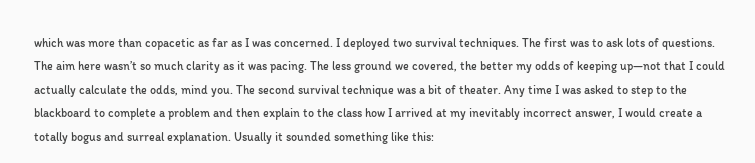which was more than copacetic as far as I was concerned. I deployed two survival techniques. The first was to ask lots of questions. The aim here wasn’t so much clarity as it was pacing. The less ground we covered, the better my odds of keeping up—not that I could actually calculate the odds, mind you. The second survival technique was a bit of theater. Any time I was asked to step to the blackboard to complete a problem and then explain to the class how I arrived at my inevitably incorrect answer, I would create a totally bogus and surreal explanation. Usually it sounded something like this: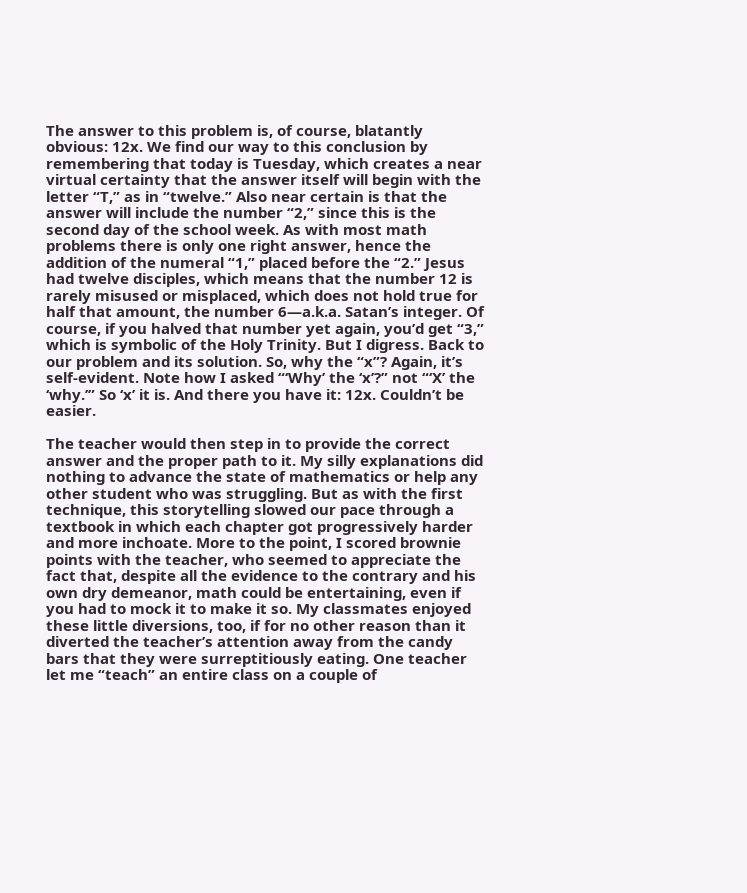The answer to this problem is, of course, blatantly obvious: 12x. We find our way to this conclusion by remembering that today is Tuesday, which creates a near virtual certainty that the answer itself will begin with the letter “T,” as in “twelve.” Also near certain is that the answer will include the number “2,” since this is the second day of the school week. As with most math problems there is only one right answer, hence the addition of the numeral “1,” placed before the “2.” Jesus had twelve disciples, which means that the number 12 is rarely misused or misplaced, which does not hold true for half that amount, the number 6—a.k.a. Satan’s integer. Of course, if you halved that number yet again, you’d get “3,” which is symbolic of the Holy Trinity. But I digress. Back to our problem and its solution. So, why the “x”? Again, it’s self-evident. Note how I asked “‘Why’ the ‘x’?” not “‘X’ the ‘why.’” So ‘x’ it is. And there you have it: 12x. Couldn’t be easier.

The teacher would then step in to provide the correct answer and the proper path to it. My silly explanations did nothing to advance the state of mathematics or help any other student who was struggling. But as with the first technique, this storytelling slowed our pace through a textbook in which each chapter got progressively harder and more inchoate. More to the point, I scored brownie points with the teacher, who seemed to appreciate the fact that, despite all the evidence to the contrary and his own dry demeanor, math could be entertaining, even if you had to mock it to make it so. My classmates enjoyed these little diversions, too, if for no other reason than it diverted the teacher’s attention away from the candy bars that they were surreptitiously eating. One teacher let me “teach” an entire class on a couple of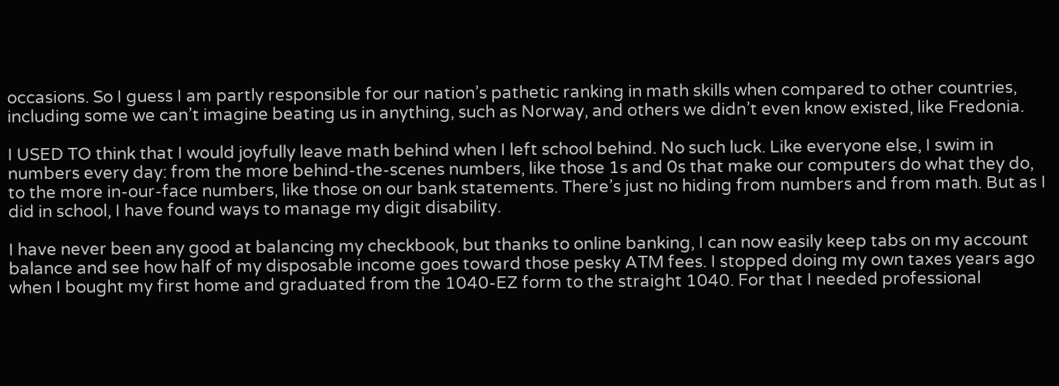occasions. So I guess I am partly responsible for our nation’s pathetic ranking in math skills when compared to other countries, including some we can’t imagine beating us in anything, such as Norway, and others we didn’t even know existed, like Fredonia.

I USED TO think that I would joyfully leave math behind when I left school behind. No such luck. Like everyone else, I swim in numbers every day: from the more behind-the-scenes numbers, like those 1s and 0s that make our computers do what they do, to the more in-our-face numbers, like those on our bank statements. There’s just no hiding from numbers and from math. But as I did in school, I have found ways to manage my digit disability.

I have never been any good at balancing my checkbook, but thanks to online banking, I can now easily keep tabs on my account balance and see how half of my disposable income goes toward those pesky ATM fees. I stopped doing my own taxes years ago when I bought my first home and graduated from the 1040-EZ form to the straight 1040. For that I needed professional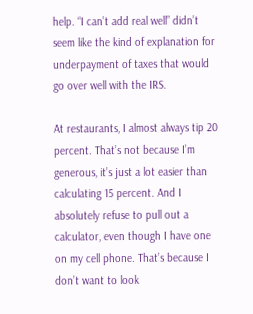help. “I can’t add real well” didn’t seem like the kind of explanation for underpayment of taxes that would go over well with the IRS.

At restaurants, I almost always tip 20 percent. That’s not because I’m generous, it’s just a lot easier than calculating 15 percent. And I absolutely refuse to pull out a calculator, even though I have one on my cell phone. That’s because I don’t want to look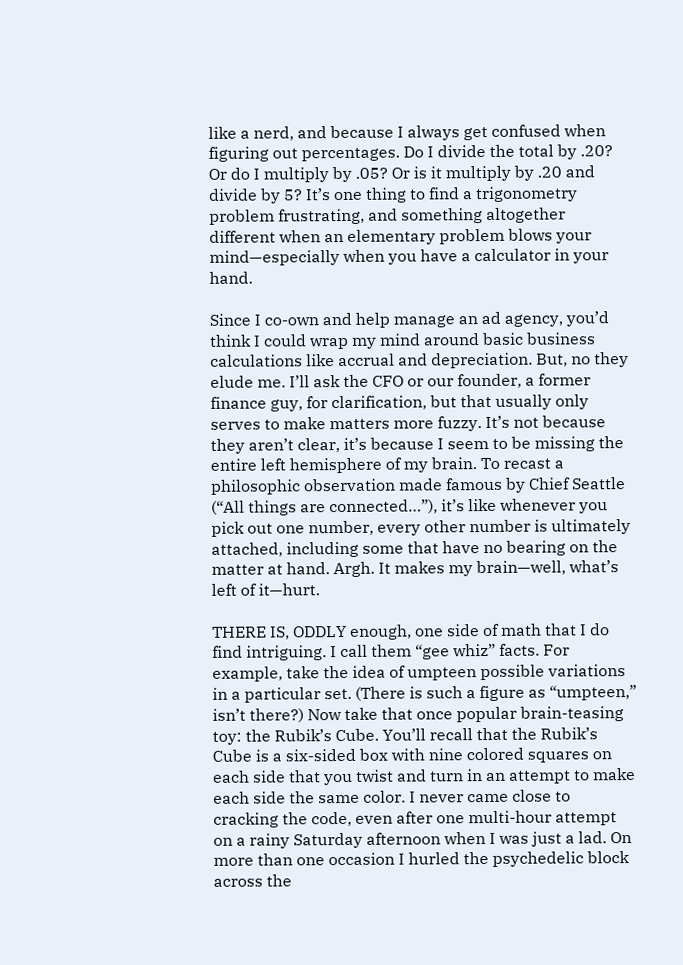like a nerd, and because I always get confused when figuring out percentages. Do I divide the total by .20? Or do I multiply by .05? Or is it multiply by .20 and divide by 5? It’s one thing to find a trigonometry problem frustrating, and something altogether different when an elementary problem blows your mind—especially when you have a calculator in your hand.

Since I co-own and help manage an ad agency, you’d think I could wrap my mind around basic business calculations like accrual and depreciation. But, no they elude me. I’ll ask the CFO or our founder, a former finance guy, for clarification, but that usually only serves to make matters more fuzzy. It’s not because they aren’t clear, it’s because I seem to be missing the entire left hemisphere of my brain. To recast a philosophic observation made famous by Chief Seattle (“All things are connected…”), it’s like whenever you pick out one number, every other number is ultimately attached, including some that have no bearing on the matter at hand. Argh. It makes my brain—well, what’s left of it—hurt.

THERE IS, ODDLY enough, one side of math that I do find intriguing. I call them “gee whiz” facts. For example, take the idea of umpteen possible variations in a particular set. (There is such a figure as “umpteen,” isn’t there?) Now take that once popular brain-teasing toy: the Rubik’s Cube. You’ll recall that the Rubik’s Cube is a six-sided box with nine colored squares on each side that you twist and turn in an attempt to make each side the same color. I never came close to cracking the code, even after one multi-hour attempt on a rainy Saturday afternoon when I was just a lad. On more than one occasion I hurled the psychedelic block across the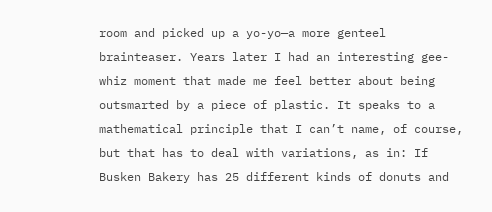room and picked up a yo-yo—a more genteel brainteaser. Years later I had an interesting gee-whiz moment that made me feel better about being outsmarted by a piece of plastic. It speaks to a mathematical principle that I can’t name, of course, but that has to deal with variations, as in: If Busken Bakery has 25 different kinds of donuts and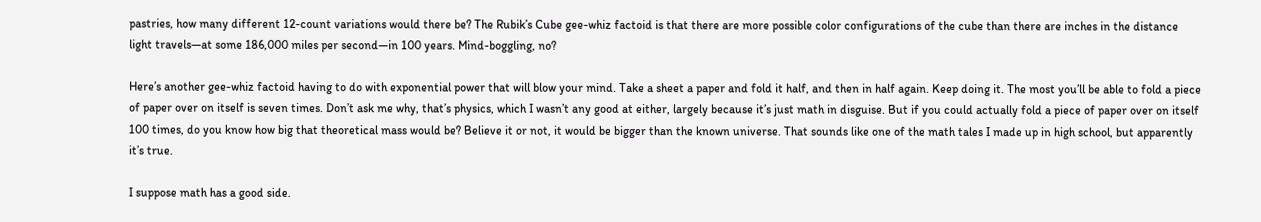pastries, how many different 12-count variations would there be? The Rubik’s Cube gee-whiz factoid is that there are more possible color configurations of the cube than there are inches in the distance light travels—at some 186,000 miles per second—in 100 years. Mind-boggling, no?

Here’s another gee-whiz factoid having to do with exponential power that will blow your mind. Take a sheet a paper and fold it half, and then in half again. Keep doing it. The most you’ll be able to fold a piece of paper over on itself is seven times. Don’t ask me why, that’s physics, which I wasn’t any good at either, largely because it’s just math in disguise. But if you could actually fold a piece of paper over on itself 100 times, do you know how big that theoretical mass would be? Believe it or not, it would be bigger than the known universe. That sounds like one of the math tales I made up in high school, but apparently it’s true.

I suppose math has a good side.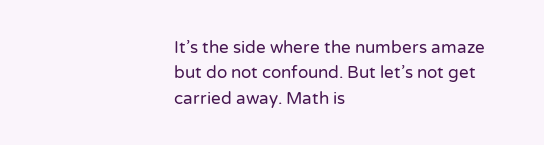It’s the side where the numbers amaze but do not confound. But let’s not get carried away. Math is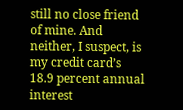still no close friend of mine. And neither, I suspect, is my credit card’s 18.9 percent annual interest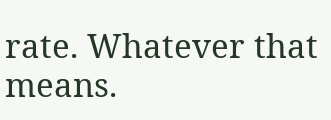rate. Whatever that means.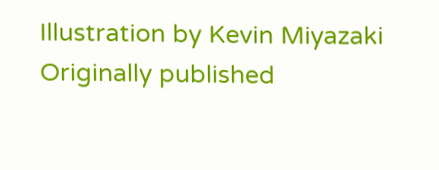Illustration by Kevin Miyazaki
Originally published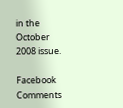in the October 2008 issue.

Facebook Comments